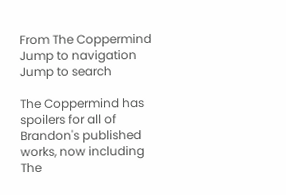From The Coppermind
Jump to navigation Jump to search

The Coppermind has spoilers for all of Brandon's published works, now including The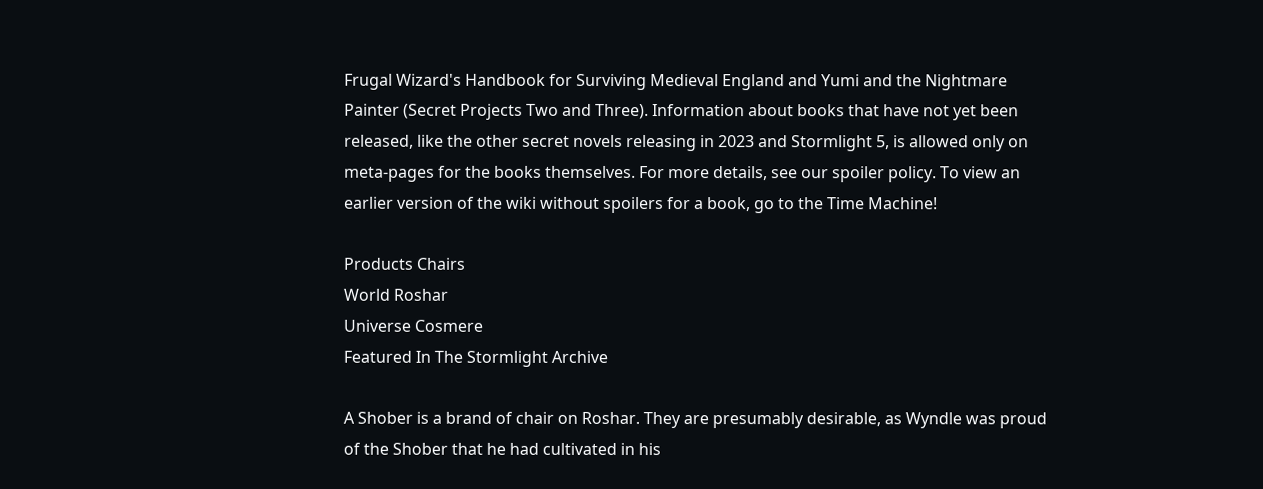Frugal Wizard's Handbook for Surviving Medieval England and Yumi and the Nightmare Painter (Secret Projects Two and Three). Information about books that have not yet been released, like the other secret novels releasing in 2023 and Stormlight 5, is allowed only on meta-pages for the books themselves. For more details, see our spoiler policy. To view an earlier version of the wiki without spoilers for a book, go to the Time Machine!

Products Chairs
World Roshar
Universe Cosmere
Featured In The Stormlight Archive

A Shober is a brand of chair on Roshar. They are presumably desirable, as Wyndle was proud of the Shober that he had cultivated in his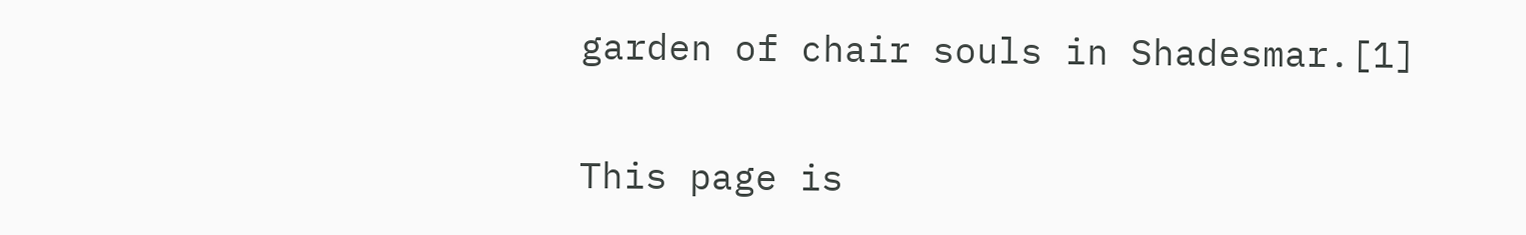garden of chair souls in Shadesmar.[1]


This page is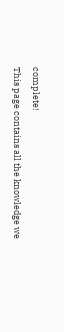complete!
This page contains all the knowledge we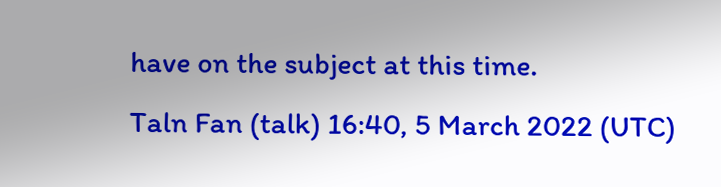have on the subject at this time.
Taln Fan (talk) 16:40, 5 March 2022 (UTC)